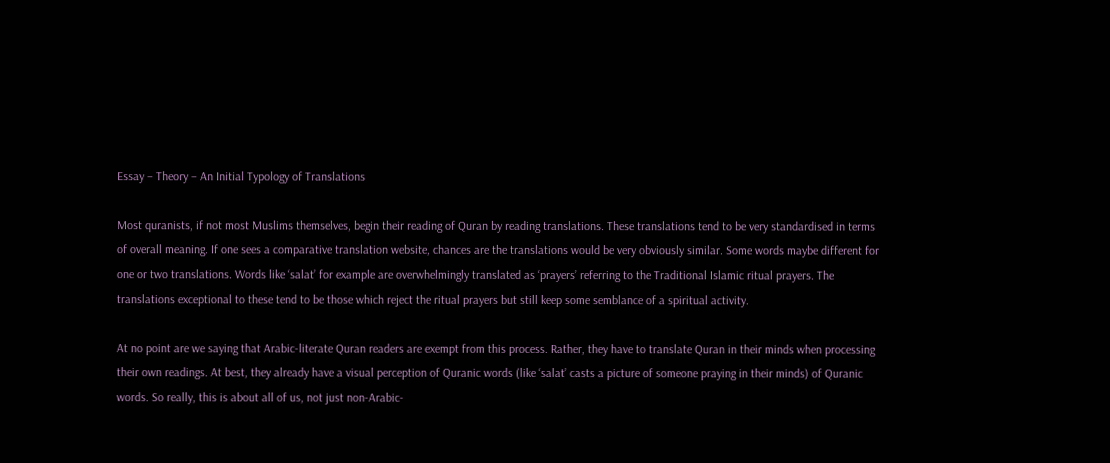Essay – Theory – An Initial Typology of Translations

Most quranists, if not most Muslims themselves, begin their reading of Quran by reading translations. These translations tend to be very standardised in terms of overall meaning. If one sees a comparative translation website, chances are the translations would be very obviously similar. Some words maybe different for one or two translations. Words like ‘salat’ for example are overwhelmingly translated as ‘prayers’ referring to the Traditional Islamic ritual prayers. The translations exceptional to these tend to be those which reject the ritual prayers but still keep some semblance of a spiritual activity.

At no point are we saying that Arabic-literate Quran readers are exempt from this process. Rather, they have to translate Quran in their minds when processing their own readings. At best, they already have a visual perception of Quranic words (like ‘salat’ casts a picture of someone praying in their minds) of Quranic words. So really, this is about all of us, not just non-Arabic-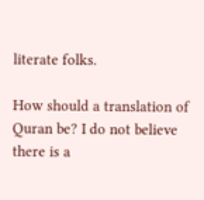literate folks.

How should a translation of Quran be? I do not believe there is a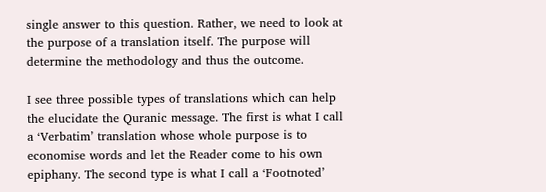single answer to this question. Rather, we need to look at the purpose of a translation itself. The purpose will determine the methodology and thus the outcome.

I see three possible types of translations which can help the elucidate the Quranic message. The first is what I call a ‘Verbatim’ translation whose whole purpose is to economise words and let the Reader come to his own epiphany. The second type is what I call a ‘Footnoted’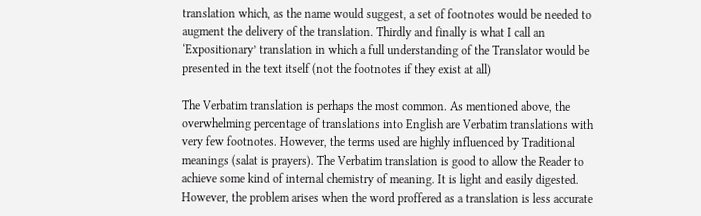translation which, as the name would suggest, a set of footnotes would be needed to augment the delivery of the translation. Thirdly and finally is what I call an ‘Expositionary’ translation in which a full understanding of the Translator would be presented in the text itself (not the footnotes if they exist at all)

The Verbatim translation is perhaps the most common. As mentioned above, the overwhelming percentage of translations into English are Verbatim translations with very few footnotes. However, the terms used are highly influenced by Traditional meanings (salat is prayers). The Verbatim translation is good to allow the Reader to achieve some kind of internal chemistry of meaning. It is light and easily digested. However, the problem arises when the word proffered as a translation is less accurate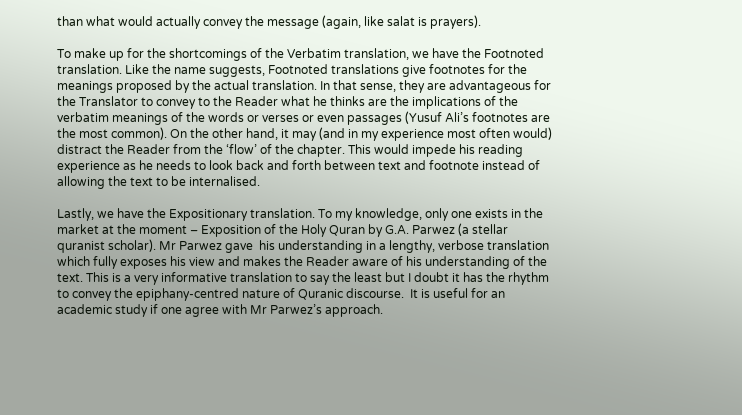than what would actually convey the message (again, like salat is prayers).

To make up for the shortcomings of the Verbatim translation, we have the Footnoted translation. Like the name suggests, Footnoted translations give footnotes for the meanings proposed by the actual translation. In that sense, they are advantageous for the Translator to convey to the Reader what he thinks are the implications of the verbatim meanings of the words or verses or even passages (Yusuf Ali’s footnotes are the most common). On the other hand, it may (and in my experience most often would) distract the Reader from the ‘flow’ of the chapter. This would impede his reading experience as he needs to look back and forth between text and footnote instead of allowing the text to be internalised.

Lastly, we have the Expositionary translation. To my knowledge, only one exists in the market at the moment – Exposition of the Holy Quran by G.A. Parwez (a stellar quranist scholar). Mr Parwez gave  his understanding in a lengthy, verbose translation which fully exposes his view and makes the Reader aware of his understanding of the text. This is a very informative translation to say the least but I doubt it has the rhythm to convey the epiphany-centred nature of Quranic discourse.  It is useful for an academic study if one agree with Mr Parwez’s approach.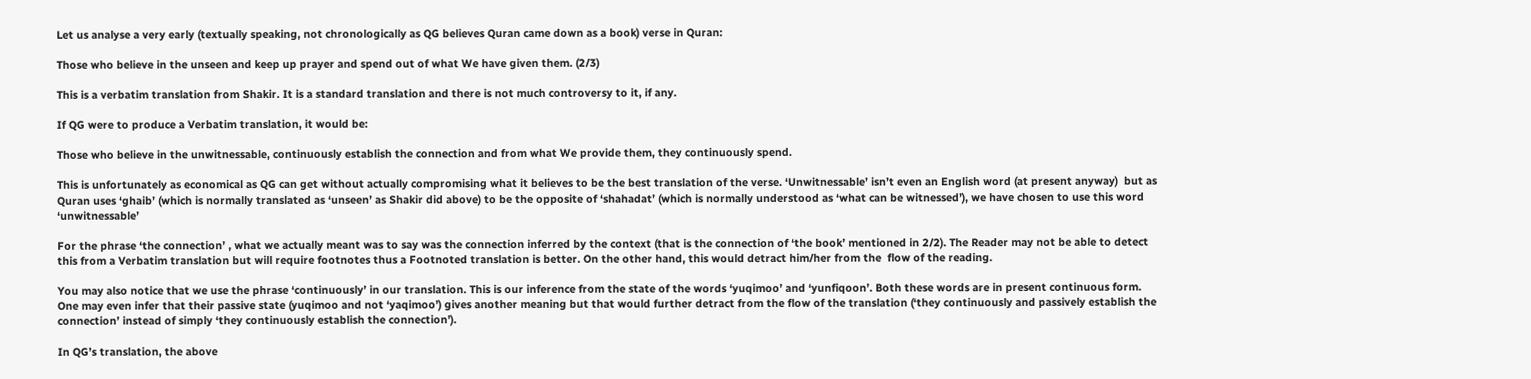Let us analyse a very early (textually speaking, not chronologically as QG believes Quran came down as a book) verse in Quran:

Those who believe in the unseen and keep up prayer and spend out of what We have given them. (2/3)

This is a verbatim translation from Shakir. It is a standard translation and there is not much controversy to it, if any.

If QG were to produce a Verbatim translation, it would be:

Those who believe in the unwitnessable, continuously establish the connection and from what We provide them, they continuously spend.

This is unfortunately as economical as QG can get without actually compromising what it believes to be the best translation of the verse. ‘Unwitnessable’ isn’t even an English word (at present anyway)  but as Quran uses ‘ghaib’ (which is normally translated as ‘unseen’ as Shakir did above) to be the opposite of ‘shahadat’ (which is normally understood as ‘what can be witnessed’), we have chosen to use this word ‘unwitnessable’

For the phrase ‘the connection’ , what we actually meant was to say was the connection inferred by the context (that is the connection of ‘the book’ mentioned in 2/2). The Reader may not be able to detect this from a Verbatim translation but will require footnotes thus a Footnoted translation is better. On the other hand, this would detract him/her from the  flow of the reading.

You may also notice that we use the phrase ‘continuously’ in our translation. This is our inference from the state of the words ‘yuqimoo’ and ‘yunfiqoon’. Both these words are in present continuous form. One may even infer that their passive state (yuqimoo and not ‘yaqimoo’) gives another meaning but that would further detract from the flow of the translation (‘they continuously and passively establish the connection’ instead of simply ‘they continuously establish the connection’).

In QG’s translation, the above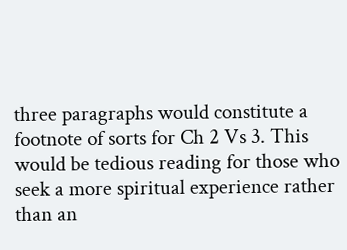three paragraphs would constitute a footnote of sorts for Ch 2 Vs 3. This would be tedious reading for those who seek a more spiritual experience rather than an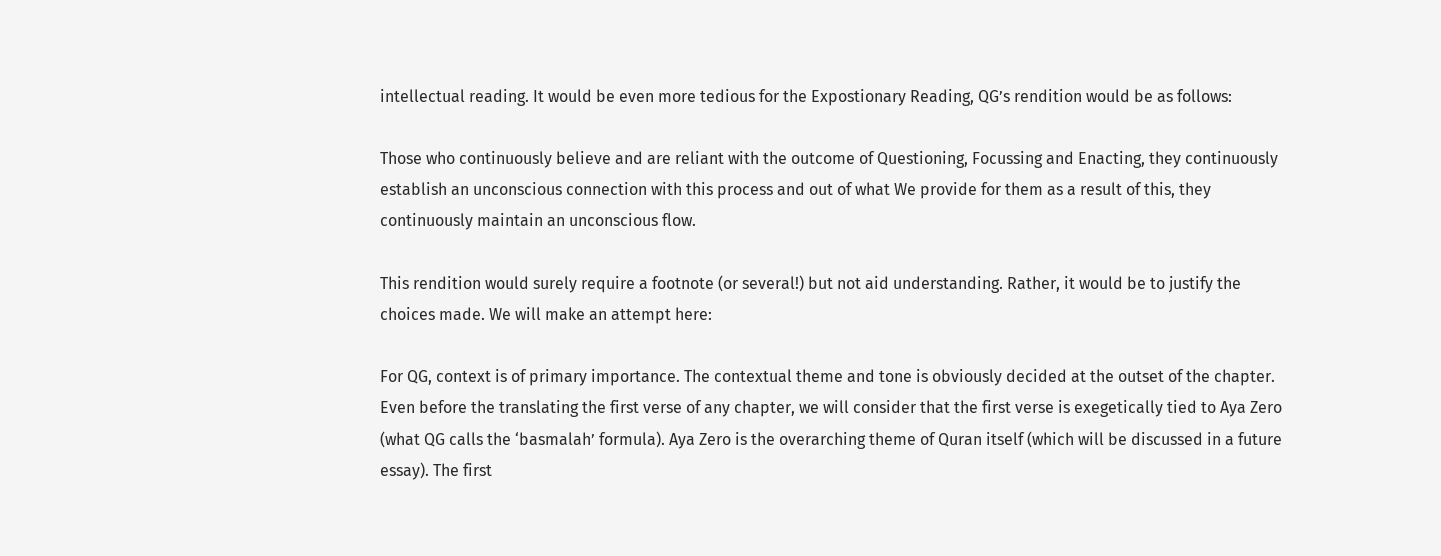intellectual reading. It would be even more tedious for the Expostionary Reading, QG’s rendition would be as follows:

Those who continuously believe and are reliant with the outcome of Questioning, Focussing and Enacting, they continuously establish an unconscious connection with this process and out of what We provide for them as a result of this, they continuously maintain an unconscious flow.

This rendition would surely require a footnote (or several!) but not aid understanding. Rather, it would be to justify the choices made. We will make an attempt here:

For QG, context is of primary importance. The contextual theme and tone is obviously decided at the outset of the chapter. Even before the translating the first verse of any chapter, we will consider that the first verse is exegetically tied to Aya Zero (what QG calls the ‘basmalah’ formula). Aya Zero is the overarching theme of Quran itself (which will be discussed in a future essay). The first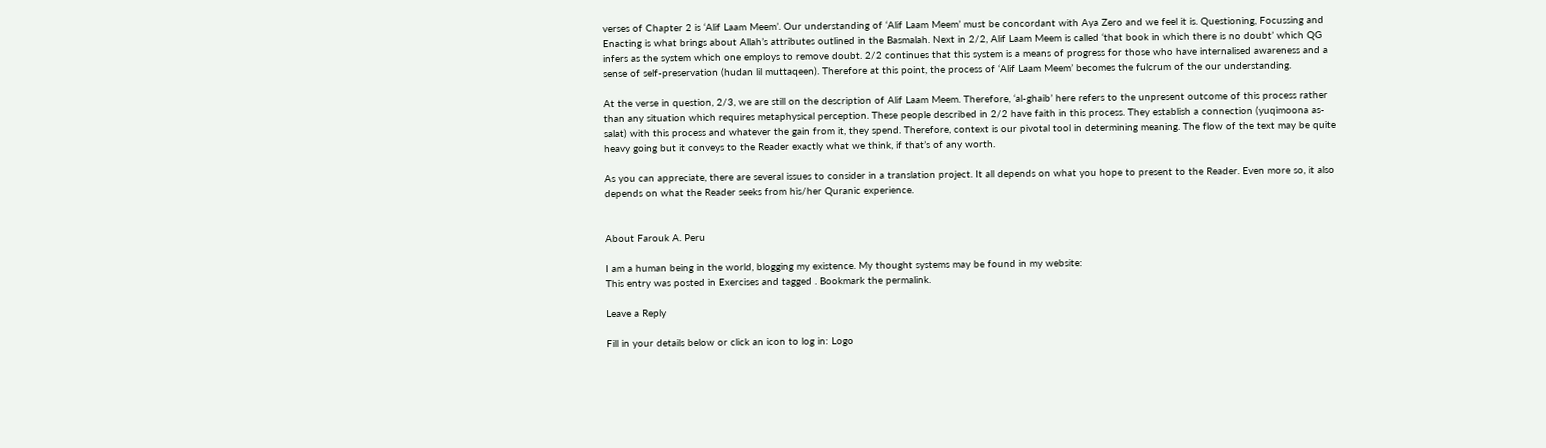verses of Chapter 2 is ‘Alif Laam Meem’. Our understanding of ‘Alif Laam Meem’ must be concordant with Aya Zero and we feel it is. Questioning, Focussing and Enacting is what brings about Allah’s attributes outlined in the Basmalah. Next in 2/2, Alif Laam Meem is called ‘that book in which there is no doubt’ which QG infers as the system which one employs to remove doubt. 2/2 continues that this system is a means of progress for those who have internalised awareness and a sense of self-preservation (hudan lil muttaqeen). Therefore at this point, the process of ‘Alif Laam Meem’ becomes the fulcrum of the our understanding.

At the verse in question, 2/3, we are still on the description of Alif Laam Meem. Therefore, ‘al-ghaib’ here refers to the unpresent outcome of this process rather than any situation which requires metaphysical perception. These people described in 2/2 have faith in this process. They establish a connection (yuqimoona as-salat) with this process and whatever the gain from it, they spend. Therefore, context is our pivotal tool in determining meaning. The flow of the text may be quite heavy going but it conveys to the Reader exactly what we think, if that’s of any worth.

As you can appreciate, there are several issues to consider in a translation project. It all depends on what you hope to present to the Reader. Even more so, it also depends on what the Reader seeks from his/her Quranic experience.


About Farouk A. Peru

I am a human being in the world, blogging my existence. My thought systems may be found in my website:
This entry was posted in Exercises and tagged . Bookmark the permalink.

Leave a Reply

Fill in your details below or click an icon to log in: Logo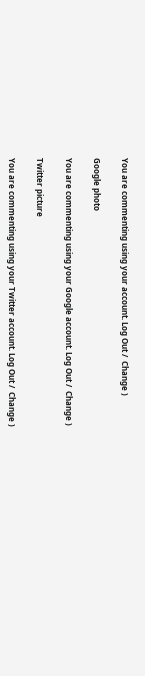You are commenting using your account. Log Out /  Change )

Google photo

You are commenting using your Google account. Log Out /  Change )

Twitter picture

You are commenting using your Twitter account. Log Out /  Change )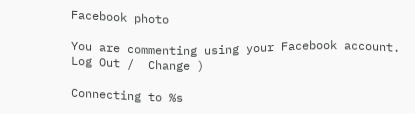Facebook photo

You are commenting using your Facebook account. Log Out /  Change )

Connecting to %s